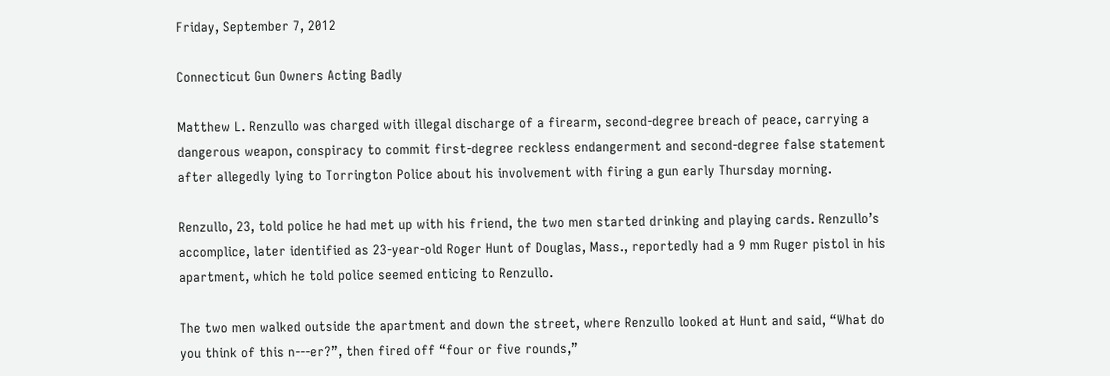Friday, September 7, 2012

Connecticut Gun Owners Acting Badly

Matthew L. Renzullo was charged with illegal discharge of a firearm, second-degree breach of peace, carrying a dangerous weapon, conspiracy to commit first-degree reckless endangerment and second-degree false statement after allegedly lying to Torrington Police about his involvement with firing a gun early Thursday morning.

Renzullo, 23, told police he had met up with his friend, the two men started drinking and playing cards. Renzullo’s accomplice, later identified as 23-year-old Roger Hunt of Douglas, Mass., reportedly had a 9 mm Ruger pistol in his apartment, which he told police seemed enticing to Renzullo.

The two men walked outside the apartment and down the street, where Renzullo looked at Hunt and said, “What do you think of this n---er?”, then fired off “four or five rounds,”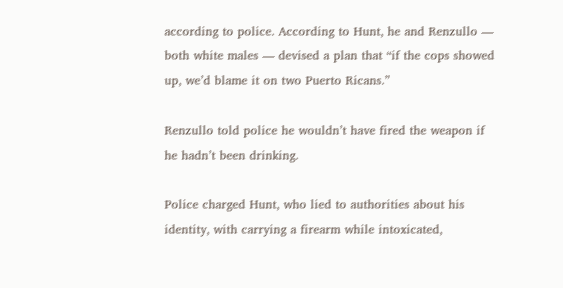according to police. According to Hunt, he and Renzullo — both white males — devised a plan that “if the cops showed up, we’d blame it on two Puerto Ricans.”

Renzullo told police he wouldn’t have fired the weapon if he hadn’t been drinking.

Police charged Hunt, who lied to authorities about his identity, with carrying a firearm while intoxicated,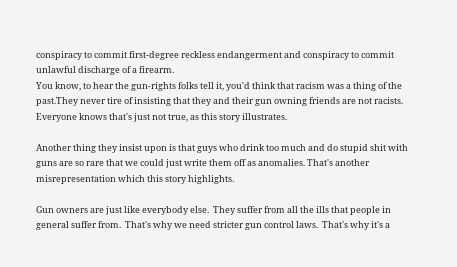conspiracy to commit first-degree reckless endangerment and conspiracy to commit unlawful discharge of a firearm.
You know, to hear the gun-rights folks tell it, you'd think that racism was a thing of the past.They never tire of insisting that they and their gun owning friends are not racists. Everyone knows that's just not true, as this story illustrates.

Another thing they insist upon is that guys who drink too much and do stupid shit with guns are so rare that we could just write them off as anomalies. That's another misrepresentation which this story highlights.

Gun owners are just like everybody else.  They suffer from all the ills that people in general suffer from.  That's why we need stricter gun control laws.  That's why it's a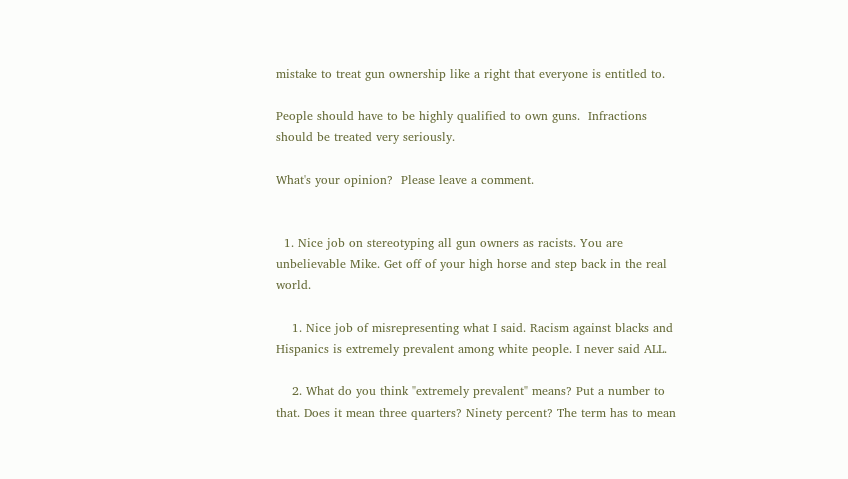mistake to treat gun ownership like a right that everyone is entitled to.

People should have to be highly qualified to own guns.  Infractions should be treated very seriously.

What's your opinion?  Please leave a comment.


  1. Nice job on stereotyping all gun owners as racists. You are unbelievable Mike. Get off of your high horse and step back in the real world.

    1. Nice job of misrepresenting what I said. Racism against blacks and Hispanics is extremely prevalent among white people. I never said ALL.

    2. What do you think "extremely prevalent" means? Put a number to that. Does it mean three quarters? Ninety percent? The term has to mean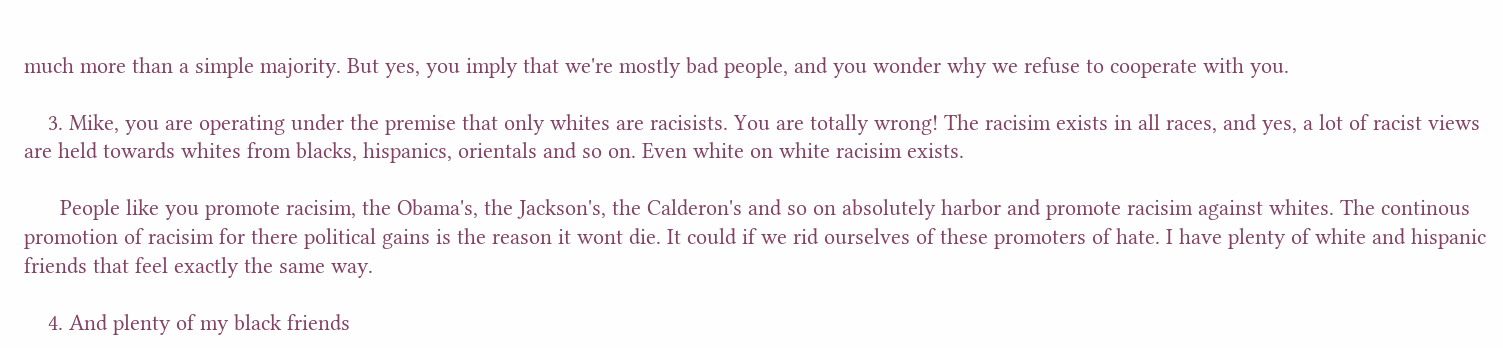much more than a simple majority. But yes, you imply that we're mostly bad people, and you wonder why we refuse to cooperate with you.

    3. Mike, you are operating under the premise that only whites are racisists. You are totally wrong! The racisim exists in all races, and yes, a lot of racist views are held towards whites from blacks, hispanics, orientals and so on. Even white on white racisim exists.

      People like you promote racisim, the Obama's, the Jackson's, the Calderon's and so on absolutely harbor and promote racisim against whites. The continous promotion of racisim for there political gains is the reason it wont die. It could if we rid ourselves of these promoters of hate. I have plenty of white and hispanic friends that feel exactly the same way.

    4. And plenty of my black friends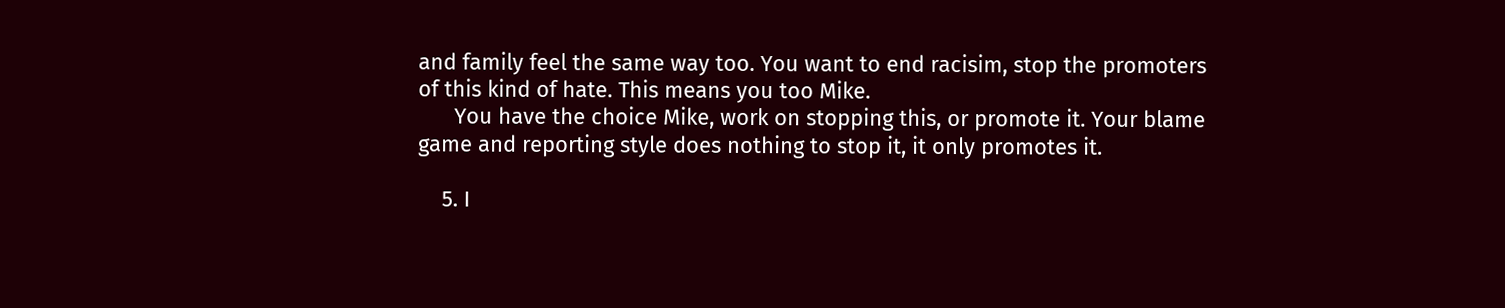and family feel the same way too. You want to end racisim, stop the promoters of this kind of hate. This means you too Mike.
      You have the choice Mike, work on stopping this, or promote it. Your blame game and reporting style does nothing to stop it, it only promotes it.

    5. I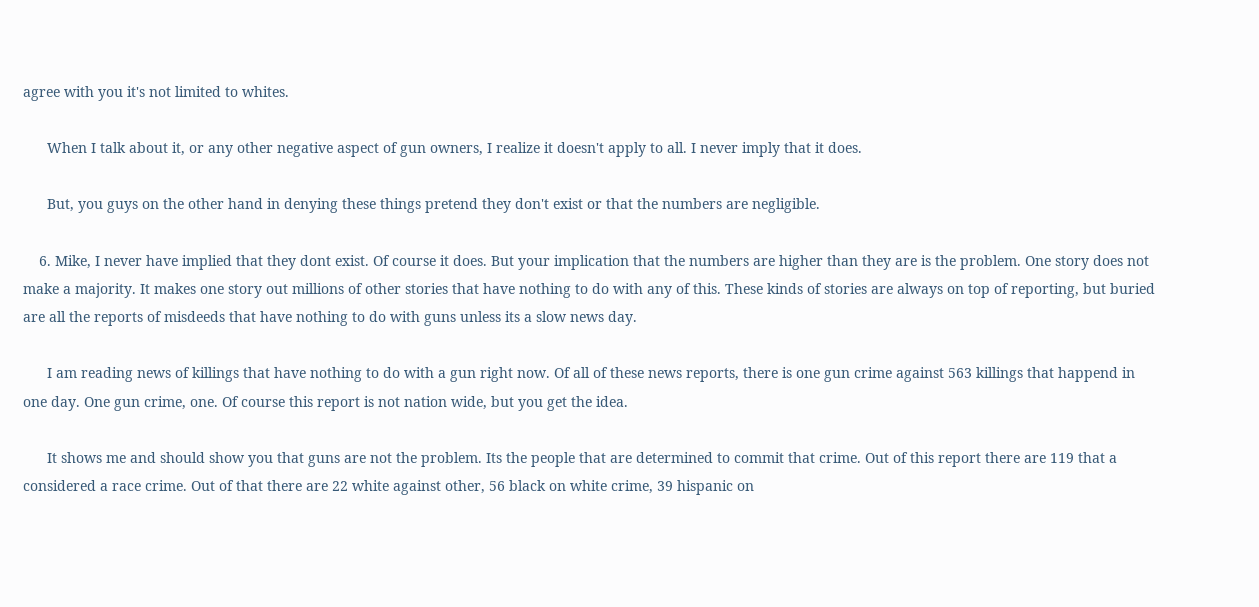agree with you it's not limited to whites.

      When I talk about it, or any other negative aspect of gun owners, I realize it doesn't apply to all. I never imply that it does.

      But, you guys on the other hand in denying these things pretend they don't exist or that the numbers are negligible.

    6. Mike, I never have implied that they dont exist. Of course it does. But your implication that the numbers are higher than they are is the problem. One story does not make a majority. It makes one story out millions of other stories that have nothing to do with any of this. These kinds of stories are always on top of reporting, but buried are all the reports of misdeeds that have nothing to do with guns unless its a slow news day.

      I am reading news of killings that have nothing to do with a gun right now. Of all of these news reports, there is one gun crime against 563 killings that happend in one day. One gun crime, one. Of course this report is not nation wide, but you get the idea.

      It shows me and should show you that guns are not the problem. Its the people that are determined to commit that crime. Out of this report there are 119 that a considered a race crime. Out of that there are 22 white against other, 56 black on white crime, 39 hispanic on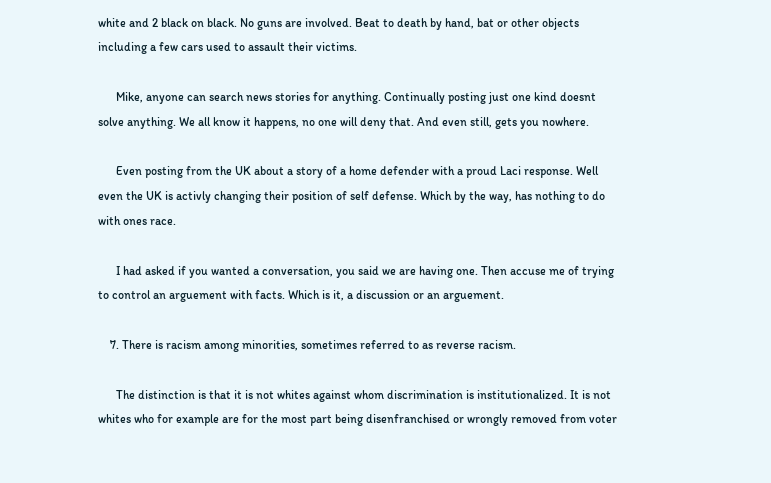white and 2 black on black. No guns are involved. Beat to death by hand, bat or other objects including a few cars used to assault their victims.

      Mike, anyone can search news stories for anything. Continually posting just one kind doesnt solve anything. We all know it happens, no one will deny that. And even still, gets you nowhere.

      Even posting from the UK about a story of a home defender with a proud Laci response. Well even the UK is activly changing their position of self defense. Which by the way, has nothing to do with ones race.

      I had asked if you wanted a conversation, you said we are having one. Then accuse me of trying to control an arguement with facts. Which is it, a discussion or an arguement.

    7. There is racism among minorities, sometimes referred to as reverse racism.

      The distinction is that it is not whites against whom discrimination is institutionalized. It is not whites who for example are for the most part being disenfranchised or wrongly removed from voter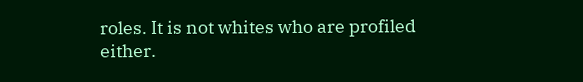roles. It is not whites who are profiled either.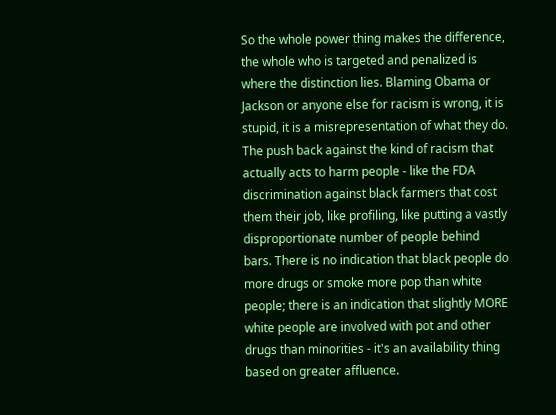So the whole power thing makes the difference, the whole who is targeted and penalized is where the distinction lies. Blaming Obama or Jackson or anyone else for racism is wrong, it is stupid, it is a misrepresentation of what they do. The push back against the kind of racism that actually acts to harm people - like the FDA discrimination against black farmers that cost them their job, like profiling, like putting a vastly disproportionate number of people behind bars. There is no indication that black people do more drugs or smoke more pop than white people; there is an indication that slightly MORE white people are involved with pot and other drugs than minorities - it's an availability thing based on greater affluence.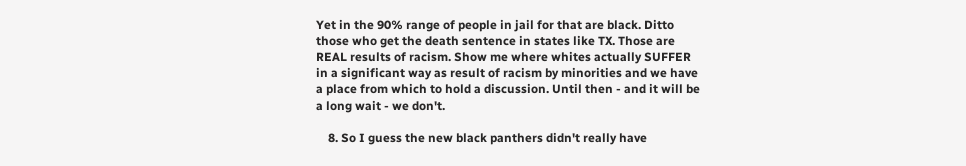Yet in the 90% range of people in jail for that are black. Ditto those who get the death sentence in states like TX. Those are REAL results of racism. Show me where whites actually SUFFER in a significant way as result of racism by minorities and we have a place from which to hold a discussion. Until then - and it will be a long wait - we don't.

    8. So I guess the new black panthers didn't really have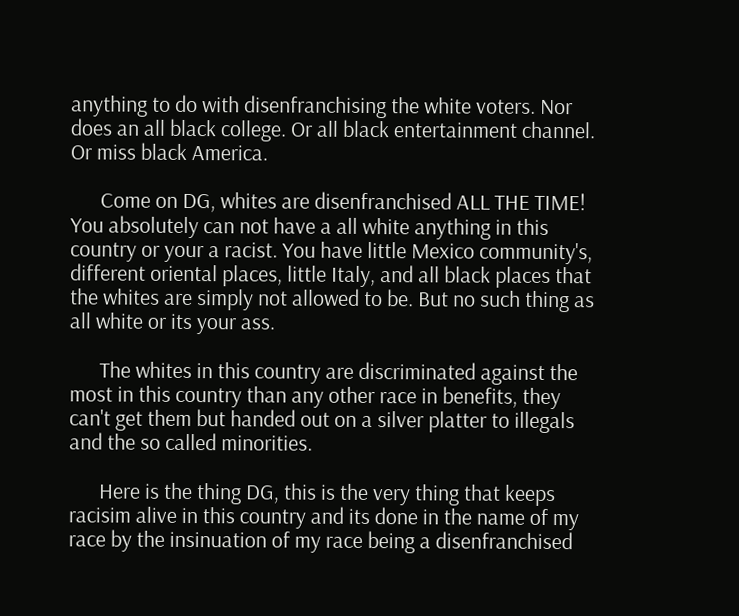anything to do with disenfranchising the white voters. Nor does an all black college. Or all black entertainment channel. Or miss black America.

      Come on DG, whites are disenfranchised ALL THE TIME! You absolutely can not have a all white anything in this country or your a racist. You have little Mexico community's, different oriental places, little Italy, and all black places that the whites are simply not allowed to be. But no such thing as all white or its your ass.

      The whites in this country are discriminated against the most in this country than any other race in benefits, they can't get them but handed out on a silver platter to illegals and the so called minorities.

      Here is the thing DG, this is the very thing that keeps racisim alive in this country and its done in the name of my race by the insinuation of my race being a disenfranchised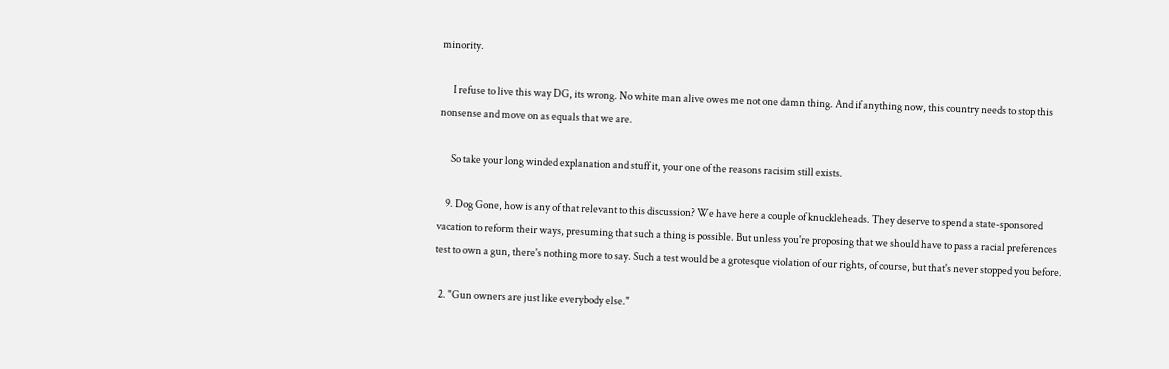minority.

      I refuse to live this way DG, its wrong. No white man alive owes me not one damn thing. And if anything now, this country needs to stop this nonsense and move on as equals that we are.

      So take your long winded explanation and stuff it, your one of the reasons racisim still exists.

    9. Dog Gone, how is any of that relevant to this discussion? We have here a couple of knuckleheads. They deserve to spend a state-sponsored vacation to reform their ways, presuming that such a thing is possible. But unless you're proposing that we should have to pass a racial preferences test to own a gun, there's nothing more to say. Such a test would be a grotesque violation of our rights, of course, but that's never stopped you before.

  2. "Gun owners are just like everybody else."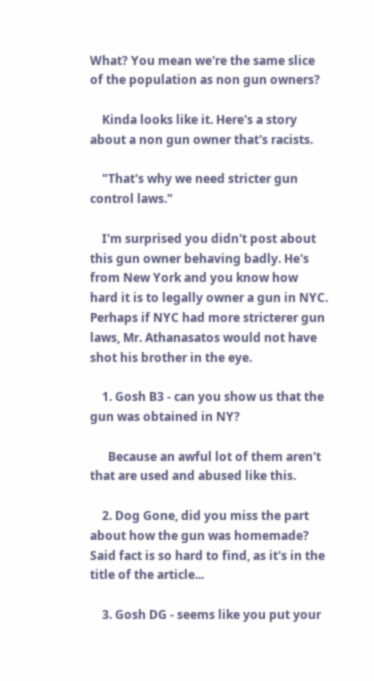What? You mean we're the same slice of the population as non gun owners?

    Kinda looks like it. Here's a story about a non gun owner that's racists.

    "That's why we need stricter gun control laws."

    I'm surprised you didn't post about this gun owner behaving badly. He's from New York and you know how hard it is to legally owner a gun in NYC. Perhaps if NYC had more stricterer gun laws, Mr. Athanasatos would not have shot his brother in the eye.

    1. Gosh B3 - can you show us that the gun was obtained in NY?

      Because an awful lot of them aren't that are used and abused like this.

    2. Dog Gone, did you miss the part about how the gun was homemade? Said fact is so hard to find, as it's in the title of the article...

    3. Gosh DG - seems like you put your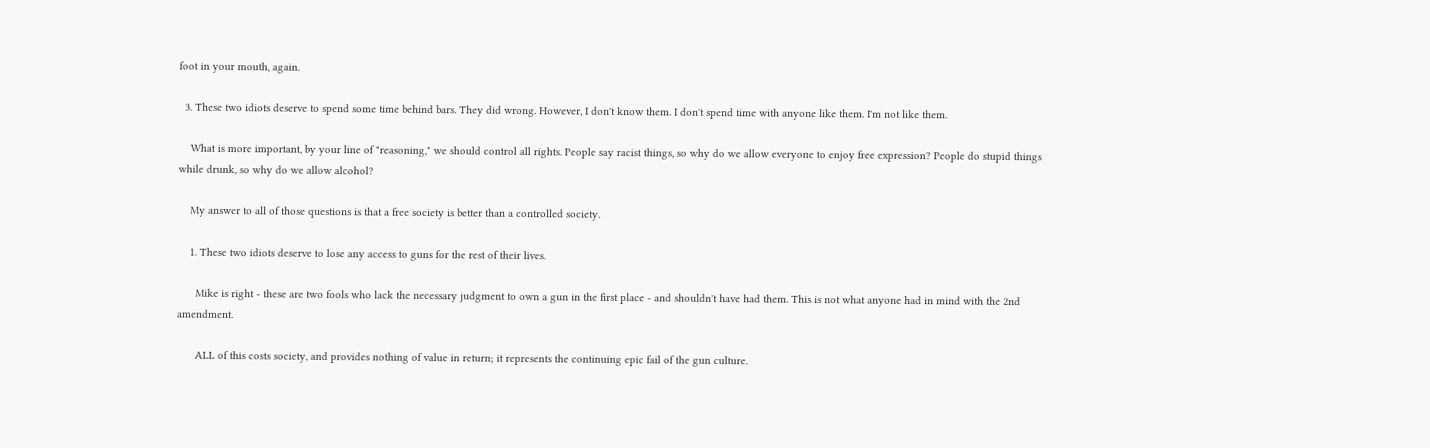foot in your mouth, again.

  3. These two idiots deserve to spend some time behind bars. They did wrong. However, I don't know them. I don't spend time with anyone like them. I'm not like them.

    What is more important, by your line of "reasoning," we should control all rights. People say racist things, so why do we allow everyone to enjoy free expression? People do stupid things while drunk, so why do we allow alcohol?

    My answer to all of those questions is that a free society is better than a controlled society.

    1. These two idiots deserve to lose any access to guns for the rest of their lives.

      Mike is right - these are two fools who lack the necessary judgment to own a gun in the first place - and shouldn't have had them. This is not what anyone had in mind with the 2nd amendment.

      ALL of this costs society, and provides nothing of value in return; it represents the continuing epic fail of the gun culture.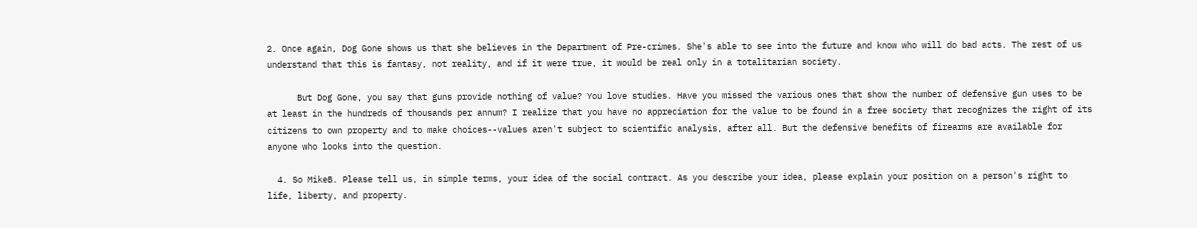2. Once again, Dog Gone shows us that she believes in the Department of Pre-crimes. She's able to see into the future and know who will do bad acts. The rest of us understand that this is fantasy, not reality, and if it were true, it would be real only in a totalitarian society.

      But Dog Gone, you say that guns provide nothing of value? You love studies. Have you missed the various ones that show the number of defensive gun uses to be at least in the hundreds of thousands per annum? I realize that you have no appreciation for the value to be found in a free society that recognizes the right of its citizens to own property and to make choices--values aren't subject to scientific analysis, after all. But the defensive benefits of firearms are available for anyone who looks into the question.

  4. So MikeB. Please tell us, in simple terms, your idea of the social contract. As you describe your idea, please explain your position on a person's right to life, liberty, and property.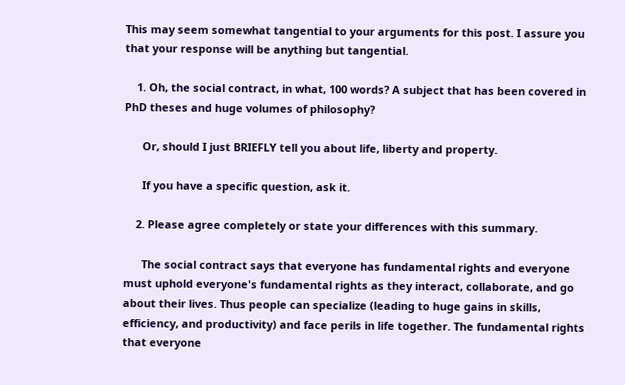This may seem somewhat tangential to your arguments for this post. I assure you that your response will be anything but tangential.

    1. Oh, the social contract, in what, 100 words? A subject that has been covered in PhD theses and huge volumes of philosophy?

      Or, should I just BRIEFLY tell you about life, liberty and property.

      If you have a specific question, ask it.

    2. Please agree completely or state your differences with this summary.

      The social contract says that everyone has fundamental rights and everyone must uphold everyone's fundamental rights as they interact, collaborate, and go about their lives. Thus people can specialize (leading to huge gains in skills, efficiency, and productivity) and face perils in life together. The fundamental rights that everyone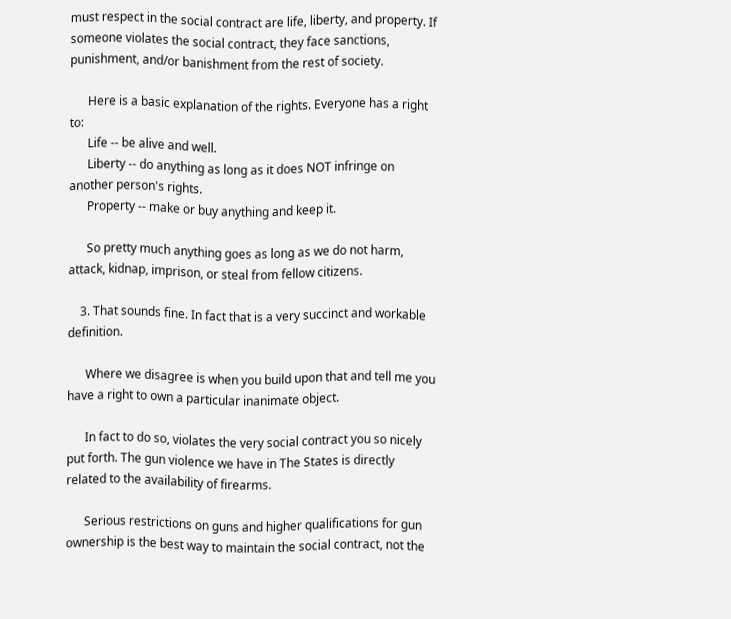must respect in the social contract are life, liberty, and property. If someone violates the social contract, they face sanctions, punishment, and/or banishment from the rest of society.

      Here is a basic explanation of the rights. Everyone has a right to:
      Life -- be alive and well.
      Liberty -- do anything as long as it does NOT infringe on another person's rights.
      Property -- make or buy anything and keep it.

      So pretty much anything goes as long as we do not harm, attack, kidnap, imprison, or steal from fellow citizens.

    3. That sounds fine. In fact that is a very succinct and workable definition.

      Where we disagree is when you build upon that and tell me you have a right to own a particular inanimate object.

      In fact to do so, violates the very social contract you so nicely put forth. The gun violence we have in The States is directly related to the availability of firearms.

      Serious restrictions on guns and higher qualifications for gun ownership is the best way to maintain the social contract, not the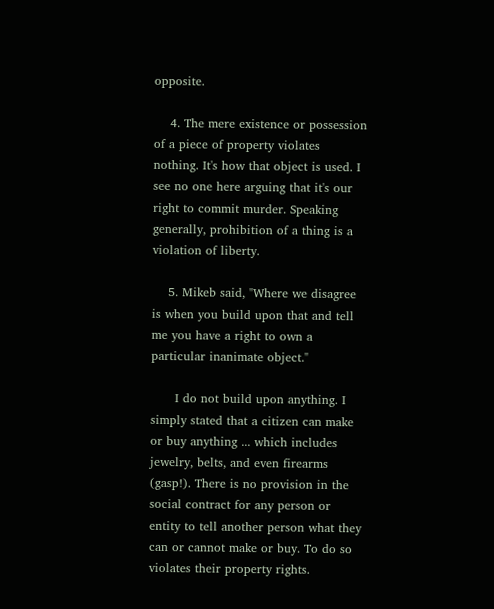opposite.

    4. The mere existence or possession of a piece of property violates nothing. It's how that object is used. I see no one here arguing that it's our right to commit murder. Speaking generally, prohibition of a thing is a violation of liberty.

    5. Mikeb said, "Where we disagree is when you build upon that and tell me you have a right to own a particular inanimate object."

      I do not build upon anything. I simply stated that a citizen can make or buy anything ... which includes jewelry, belts, and even firearms (gasp!). There is no provision in the social contract for any person or entity to tell another person what they can or cannot make or buy. To do so violates their property rights.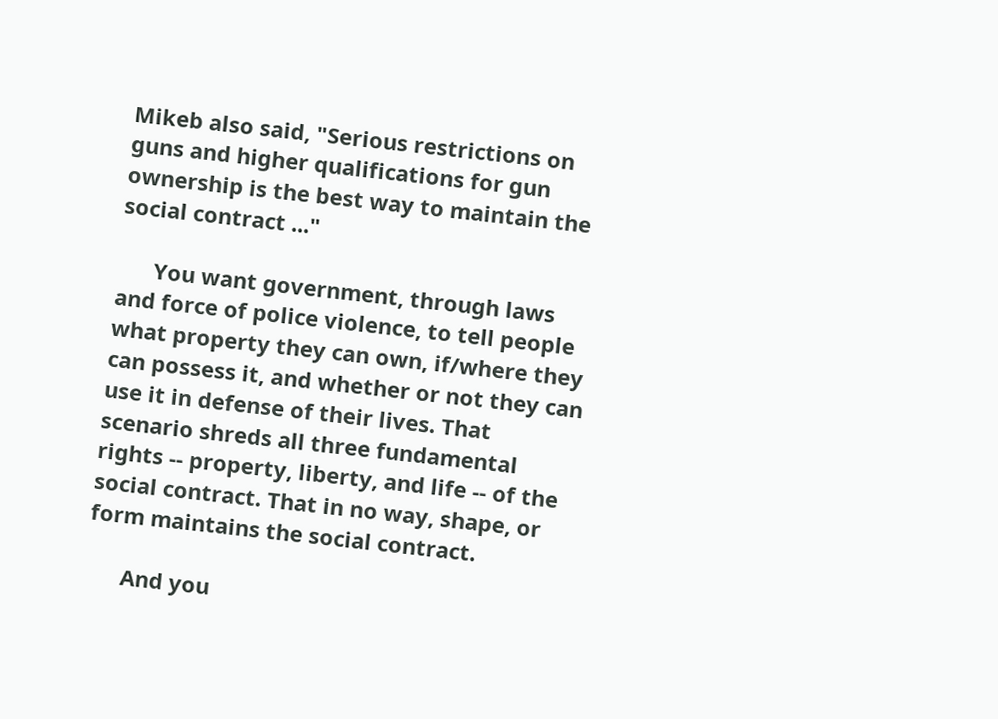Mikeb also said, "Serious restrictions on guns and higher qualifications for gun ownership is the best way to maintain the social contract ..."

      You want government, through laws and force of police violence, to tell people what property they can own, if/where they can possess it, and whether or not they can use it in defense of their lives. That scenario shreds all three fundamental rights -- property, liberty, and life -- of the social contract. That in no way, shape, or form maintains the social contract.

      And you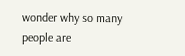wonder why so many people are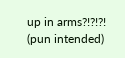up in arms?!?!?! (pun intended)